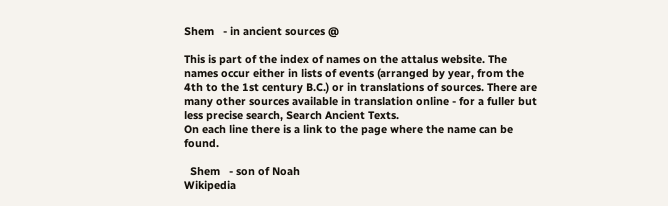Shem   - in ancient sources @

This is part of the index of names on the attalus website. The names occur either in lists of events (arranged by year, from the 4th to the 1st century B.C.) or in translations of sources. There are many other sources available in translation online - for a fuller but less precise search, Search Ancient Texts.
On each line there is a link to the page where the name can be found.

  Shem   - son of Noah
Wikipedia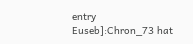entry
Euseb]:Chron_73 hat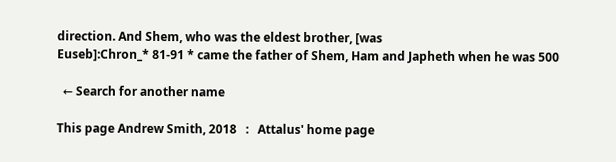direction. And Shem, who was the eldest brother, [was
Euseb]:Chron_* 81-91 * came the father of Shem, Ham and Japheth when he was 500

  ← Search for another name

This page Andrew Smith, 2018   :   Attalus' home page